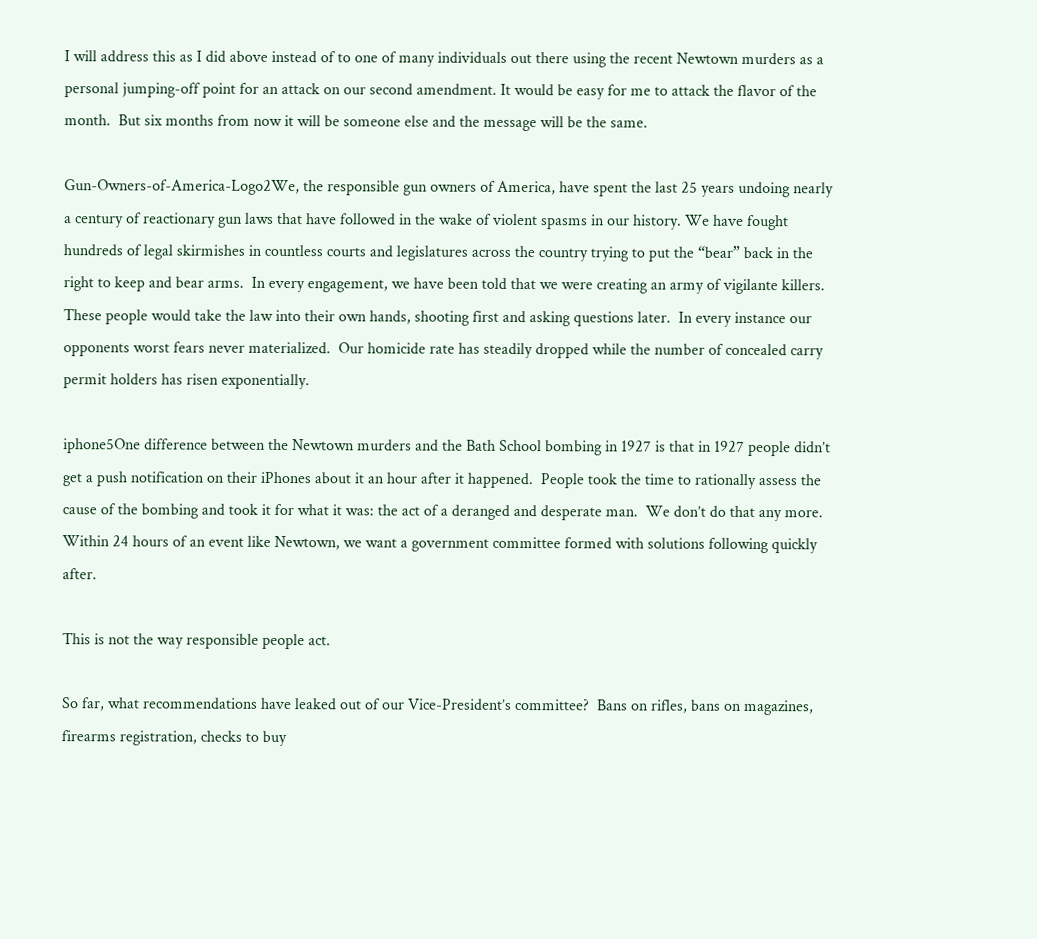I will address this as I did above instead of to one of many individuals out there using the recent Newtown murders as a personal jumping-off point for an attack on our second amendment. It would be easy for me to attack the flavor of the month.  But six months from now it will be someone else and the message will be the same.

Gun-Owners-of-America-Logo2We, the responsible gun owners of America, have spent the last 25 years undoing nearly a century of reactionary gun laws that have followed in the wake of violent spasms in our history. We have fought hundreds of legal skirmishes in countless courts and legislatures across the country trying to put the “bear” back in the right to keep and bear arms.  In every engagement, we have been told that we were creating an army of vigilante killers.  These people would take the law into their own hands, shooting first and asking questions later.  In every instance our opponents worst fears never materialized.  Our homicide rate has steadily dropped while the number of concealed carry permit holders has risen exponentially.

iphone5One difference between the Newtown murders and the Bath School bombing in 1927 is that in 1927 people didn’t get a push notification on their iPhones about it an hour after it happened.  People took the time to rationally assess the cause of the bombing and took it for what it was: the act of a deranged and desperate man.  We don’t do that any more.  Within 24 hours of an event like Newtown, we want a government committee formed with solutions following quickly after.

This is not the way responsible people act.

So far, what recommendations have leaked out of our Vice-President’s committee?  Bans on rifles, bans on magazines, firearms registration, checks to buy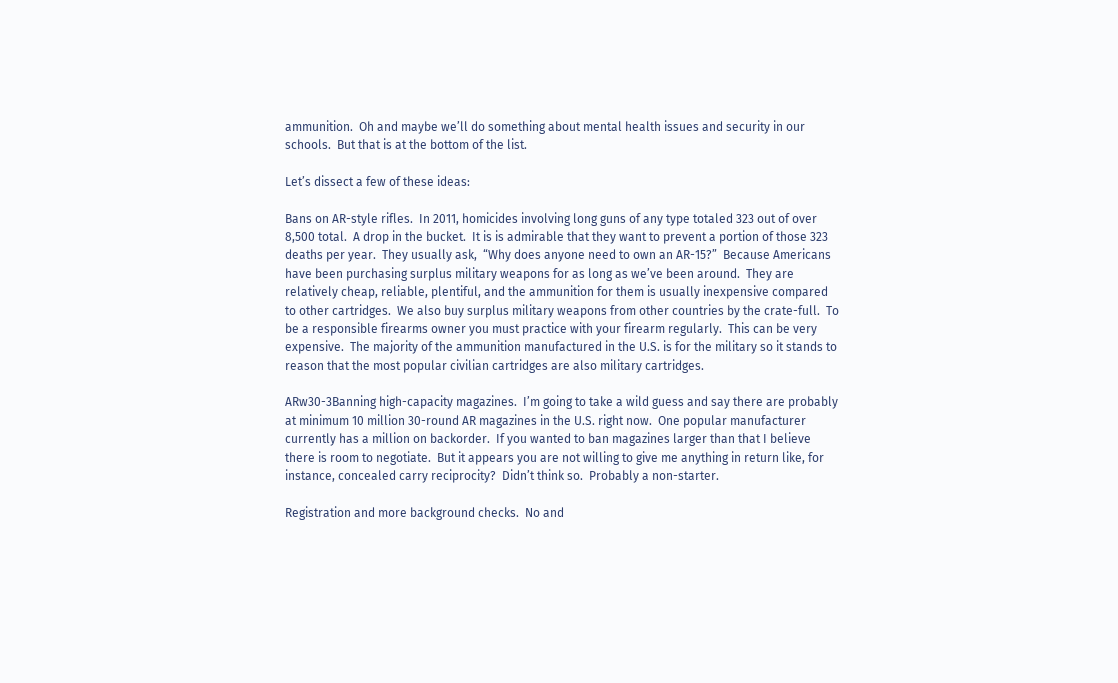ammunition.  Oh and maybe we’ll do something about mental health issues and security in our schools.  But that is at the bottom of the list.

Let’s dissect a few of these ideas:

Bans on AR-style rifles.  In 2011, homicides involving long guns of any type totaled 323 out of over 8,500 total.  A drop in the bucket.  It is is admirable that they want to prevent a portion of those 323 deaths per year.  They usually ask,  “Why does anyone need to own an AR-15?”  Because Americans have been purchasing surplus military weapons for as long as we’ve been around.  They are relatively cheap, reliable, plentiful, and the ammunition for them is usually inexpensive compared to other cartridges.  We also buy surplus military weapons from other countries by the crate-full.  To be a responsible firearms owner you must practice with your firearm regularly.  This can be very expensive.  The majority of the ammunition manufactured in the U.S. is for the military so it stands to reason that the most popular civilian cartridges are also military cartridges.

ARw30-3Banning high-capacity magazines.  I’m going to take a wild guess and say there are probably at minimum 10 million 30-round AR magazines in the U.S. right now.  One popular manufacturer currently has a million on backorder.  If you wanted to ban magazines larger than that I believe there is room to negotiate.  But it appears you are not willing to give me anything in return like, for instance, concealed carry reciprocity?  Didn’t think so.  Probably a non-starter.

Registration and more background checks.  No and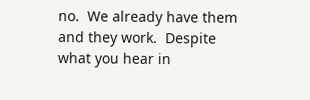no.  We already have them and they work.  Despite what you hear in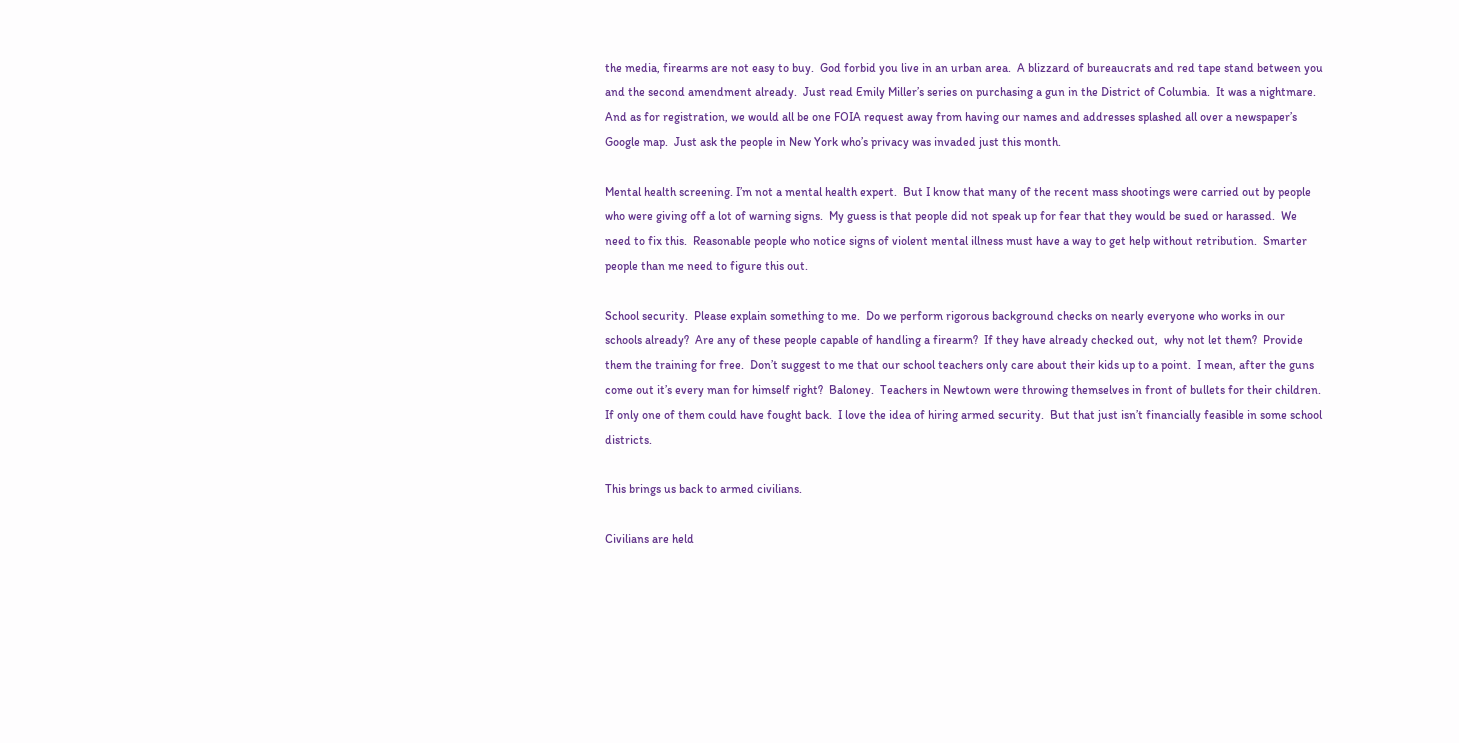the media, firearms are not easy to buy.  God forbid you live in an urban area.  A blizzard of bureaucrats and red tape stand between you and the second amendment already.  Just read Emily Miller’s series on purchasing a gun in the District of Columbia.  It was a nightmare.  And as for registration, we would all be one FOIA request away from having our names and addresses splashed all over a newspaper’s Google map.  Just ask the people in New York who’s privacy was invaded just this month.

Mental health screening. I’m not a mental health expert.  But I know that many of the recent mass shootings were carried out by people who were giving off a lot of warning signs.  My guess is that people did not speak up for fear that they would be sued or harassed.  We need to fix this.  Reasonable people who notice signs of violent mental illness must have a way to get help without retribution.  Smarter people than me need to figure this out.

School security.  Please explain something to me.  Do we perform rigorous background checks on nearly everyone who works in our schools already?  Are any of these people capable of handling a firearm?  If they have already checked out,  why not let them?  Provide them the training for free.  Don’t suggest to me that our school teachers only care about their kids up to a point.  I mean, after the guns come out it’s every man for himself right?  Baloney.  Teachers in Newtown were throwing themselves in front of bullets for their children.  If only one of them could have fought back.  I love the idea of hiring armed security.  But that just isn’t financially feasible in some school districts.

This brings us back to armed civilians.

Civilians are held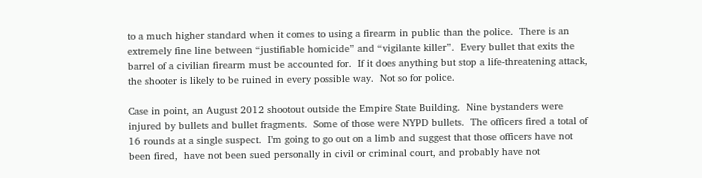to a much higher standard when it comes to using a firearm in public than the police.  There is an extremely fine line between “justifiable homicide” and “vigilante killer”.  Every bullet that exits the barrel of a civilian firearm must be accounted for.  If it does anything but stop a life-threatening attack, the shooter is likely to be ruined in every possible way.  Not so for police.

Case in point, an August 2012 shootout outside the Empire State Building.  Nine bystanders were injured by bullets and bullet fragments.  Some of those were NYPD bullets.  The officers fired a total of 16 rounds at a single suspect.  I’m going to go out on a limb and suggest that those officers have not been fired,  have not been sued personally in civil or criminal court, and probably have not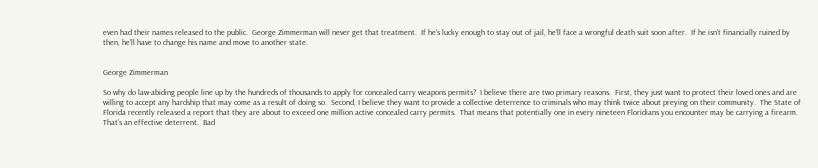even had their names released to the public.  George Zimmerman will never get that treatment.  If he’s lucky enough to stay out of jail, he’ll face a wrongful death suit soon after.  If he isn’t financially ruined by then, he’ll have to change his name and move to another state.


George Zimmerman

So why do law-abiding people line up by the hundreds of thousands to apply for concealed carry weapons permits?  I believe there are two primary reasons.  First, they just want to protect their loved ones and are willing to accept any hardship that may come as a result of doing so.  Second, I believe they want to provide a collective deterrence to criminals who may think twice about preying on their community.  The State of Florida recently released a report that they are about to exceed one million active concealed carry permits.  That means that potentially one in every nineteen Floridians you encounter may be carrying a firearm.  That’s an effective deterrent.  Bad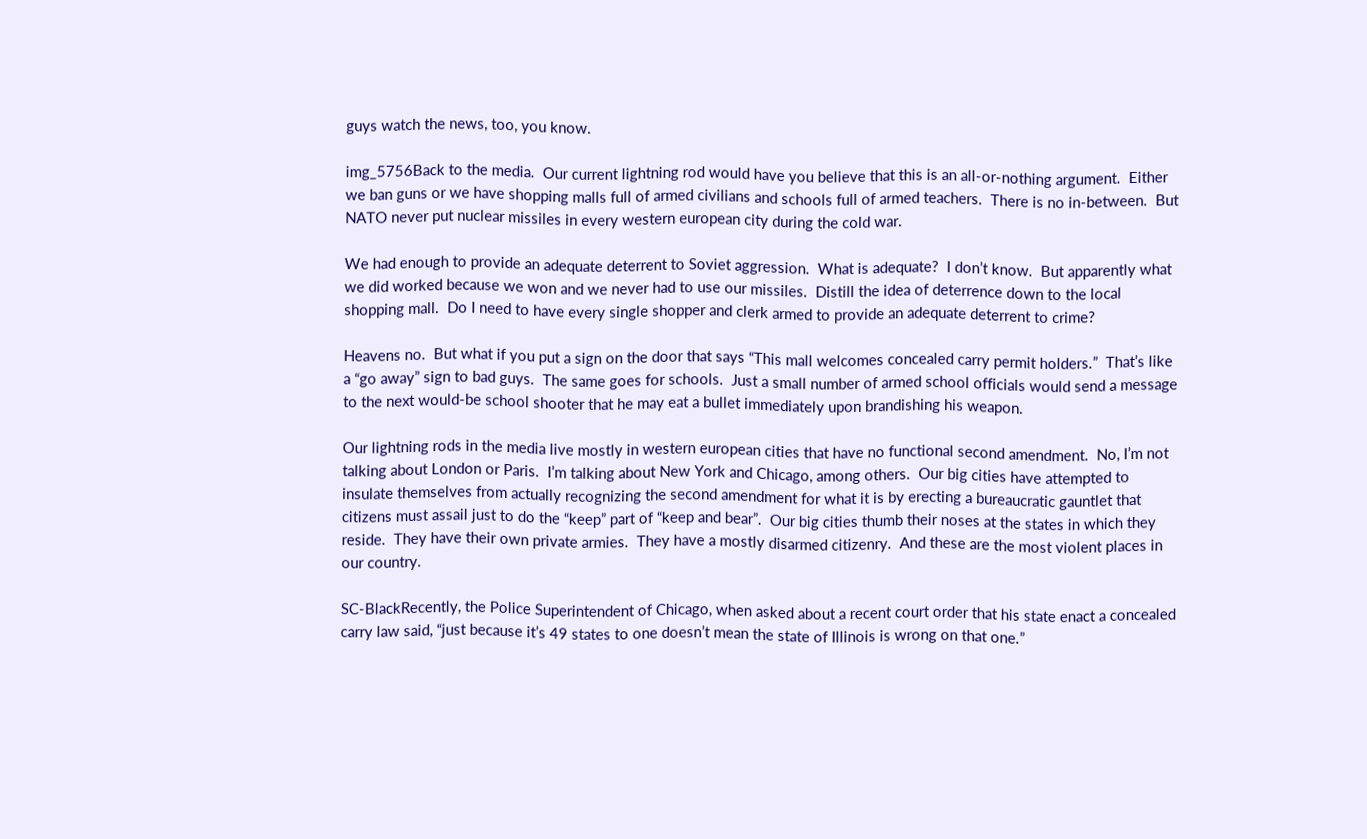guys watch the news, too, you know.

img_5756Back to the media.  Our current lightning rod would have you believe that this is an all-or-nothing argument.  Either we ban guns or we have shopping malls full of armed civilians and schools full of armed teachers.  There is no in-between.  But NATO never put nuclear missiles in every western european city during the cold war.

We had enough to provide an adequate deterrent to Soviet aggression.  What is adequate?  I don’t know.  But apparently what we did worked because we won and we never had to use our missiles.  Distill the idea of deterrence down to the local shopping mall.  Do I need to have every single shopper and clerk armed to provide an adequate deterrent to crime?

Heavens no.  But what if you put a sign on the door that says “This mall welcomes concealed carry permit holders.”  That’s like a “go away” sign to bad guys.  The same goes for schools.  Just a small number of armed school officials would send a message to the next would-be school shooter that he may eat a bullet immediately upon brandishing his weapon.

Our lightning rods in the media live mostly in western european cities that have no functional second amendment.  No, I’m not talking about London or Paris.  I’m talking about New York and Chicago, among others.  Our big cities have attempted to insulate themselves from actually recognizing the second amendment for what it is by erecting a bureaucratic gauntlet that citizens must assail just to do the “keep” part of “keep and bear”.  Our big cities thumb their noses at the states in which they reside.  They have their own private armies.  They have a mostly disarmed citizenry.  And these are the most violent places in our country.

SC-BlackRecently, the Police Superintendent of Chicago, when asked about a recent court order that his state enact a concealed carry law said, “just because it’s 49 states to one doesn’t mean the state of Illinois is wrong on that one.”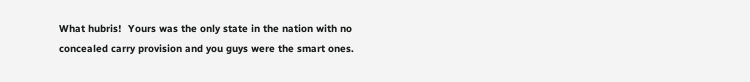What hubris!  Yours was the only state in the nation with no concealed carry provision and you guys were the smart ones.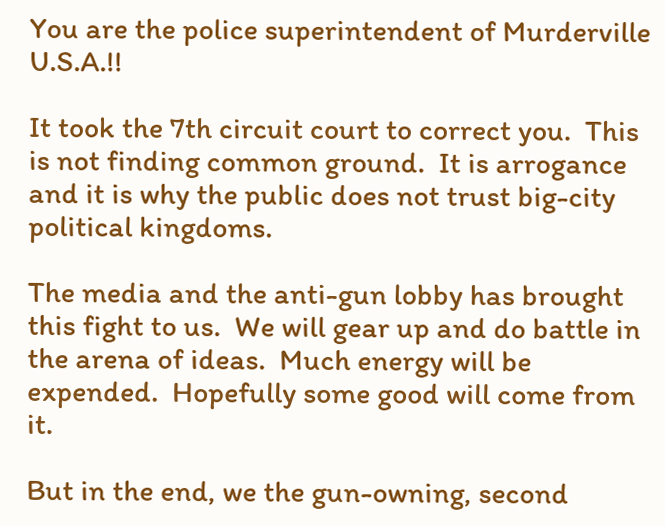You are the police superintendent of Murderville U.S.A.!!

It took the 7th circuit court to correct you.  This is not finding common ground.  It is arrogance and it is why the public does not trust big-city political kingdoms.

The media and the anti-gun lobby has brought this fight to us.  We will gear up and do battle in the arena of ideas.  Much energy will be expended.  Hopefully some good will come from it.

But in the end, we the gun-owning, second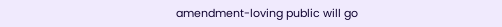amendment-loving public will go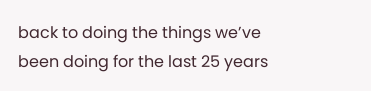back to doing the things we’ve been doing for the last 25 years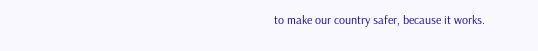to make our country safer, because it works.